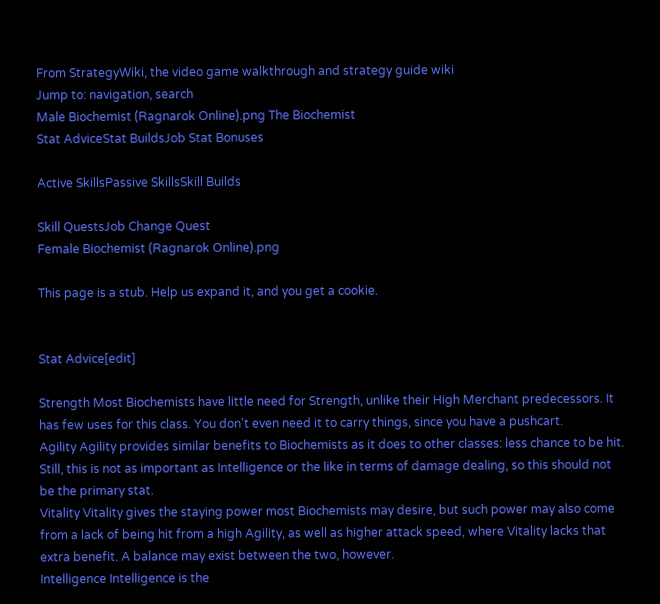From StrategyWiki, the video game walkthrough and strategy guide wiki
Jump to: navigation, search
Male Biochemist (Ragnarok Online).png The Biochemist
Stat AdviceStat BuildsJob Stat Bonuses

Active SkillsPassive SkillsSkill Builds

Skill QuestsJob Change Quest
Female Biochemist (Ragnarok Online).png

This page is a stub. Help us expand it, and you get a cookie.


Stat Advice[edit]

Strength Most Biochemists have little need for Strength, unlike their High Merchant predecessors. It has few uses for this class. You don't even need it to carry things, since you have a pushcart.
Agility Agility provides similar benefits to Biochemists as it does to other classes: less chance to be hit. Still, this is not as important as Intelligence or the like in terms of damage dealing, so this should not be the primary stat.
Vitality Vitality gives the staying power most Biochemists may desire, but such power may also come from a lack of being hit from a high Agility, as well as higher attack speed, where Vitality lacks that extra benefit. A balance may exist between the two, however.
Intelligence Intelligence is the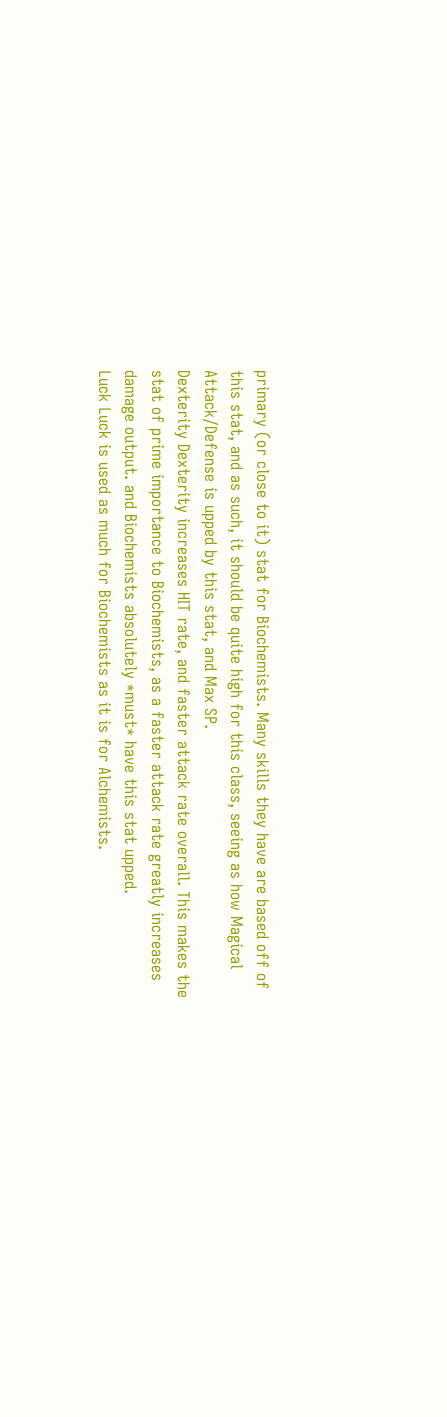primary (or close to it) stat for Biochemists. Many skills they have are based off of this stat, and as such, it should be quite high for this class, seeing as how Magical Attack/Defense is upped by this stat, and Max SP.
Dexterity Dexterity increases HIT rate, and faster attack rate overall. This makes the stat of prime importance to Biochemists, as a faster attack rate greatly increases damage output. and Biochemists absolutely *must* have this stat upped.
Luck Luck is used as much for Biochemists as it is for Alchemists.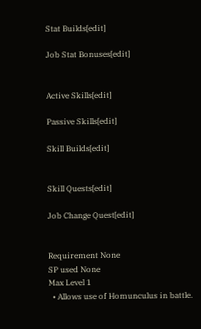Stat Builds[edit]

Job Stat Bonuses[edit]


Active Skills[edit]

Passive Skills[edit]

Skill Builds[edit]


Skill Quests[edit]

Job Change Quest[edit]


Requirement None
SP used None
Max Level 1
  • Allows use of Homunculus in battle.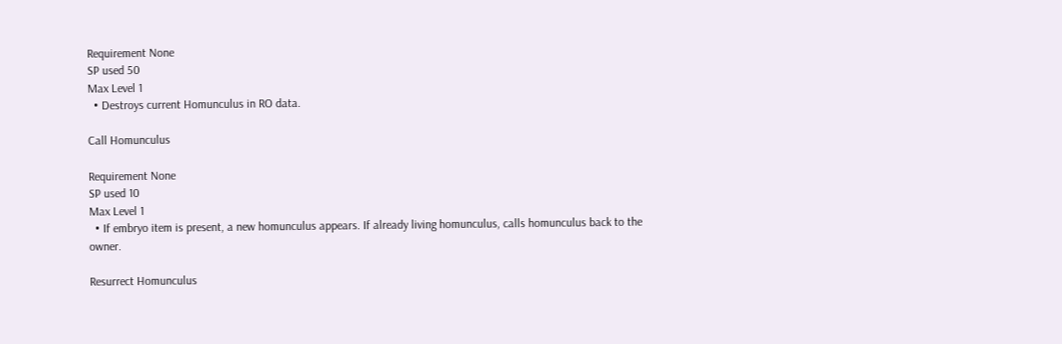Requirement None
SP used 50
Max Level 1
  • Destroys current Homunculus in RO data.

Call Homunculus

Requirement None
SP used 10
Max Level 1
  • If embryo item is present, a new homunculus appears. If already living homunculus, calls homunculus back to the owner.

Resurrect Homunculus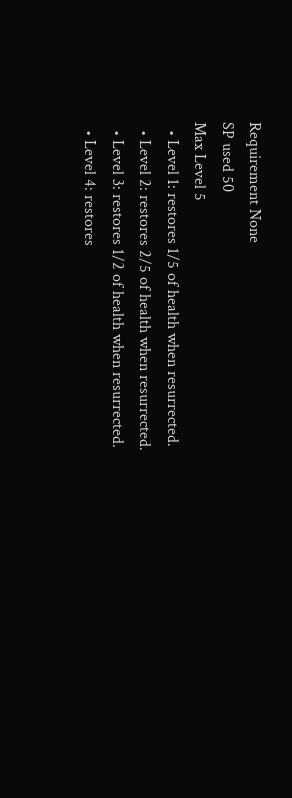Requirement None
SP used 50
Max Level 5
  • Level 1: restores 1/5 of health when resurrected.
  • Level 2: restores 2/5 of health when resurrected.
  • Level 3: restores 1/2 of health when resurrected.
  • Level 4: restores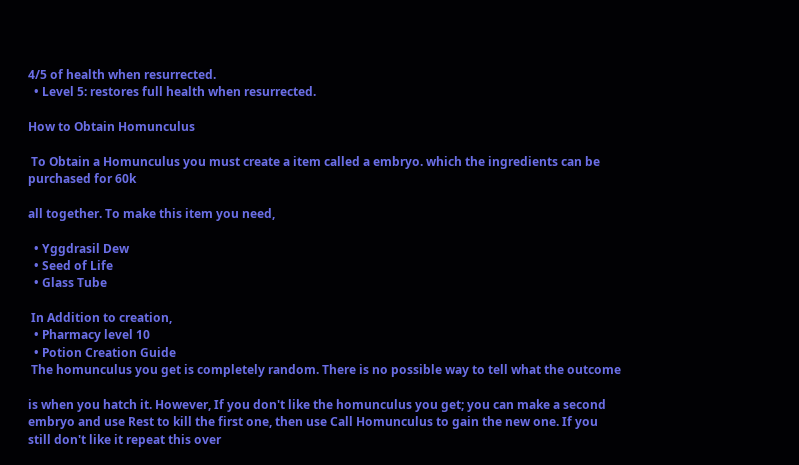4/5 of health when resurrected.
  • Level 5: restores full health when resurrected.

How to Obtain Homunculus

 To Obtain a Homunculus you must create a item called a embryo. which the ingredients can be purchased for 60k

all together. To make this item you need,

  • Yggdrasil Dew
  • Seed of Life
  • Glass Tube

 In Addition to creation,
  • Pharmacy level 10
  • Potion Creation Guide
 The homunculus you get is completely random. There is no possible way to tell what the outcome

is when you hatch it. However, If you don't like the homunculus you get; you can make a second embryo and use Rest to kill the first one, then use Call Homunculus to gain the new one. If you still don't like it repeat this over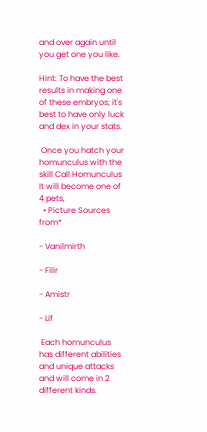and over again until you get one you like.

Hint: To have the best results in making one of these embryos; it's best to have only luck and dex in your stats.

 Once you hatch your homunculus with the skill Call Homunculus It will become one of 4 pets,
  • Picture Sources from*

- Vanilmirth

- Filir

- Amistr

- Lif

 Each homunculus has different abilities and unique attacks and will come in 2 different kinds.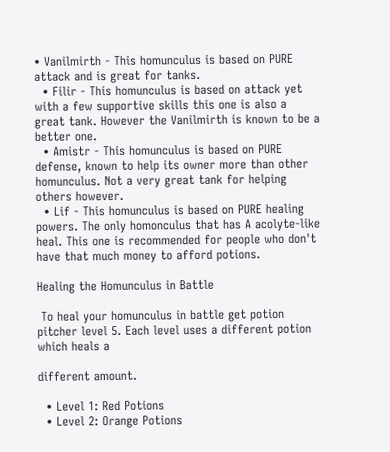• Vanilmirth - This homunculus is based on PURE attack and is great for tanks.
  • Filir - This homunculus is based on attack yet with a few supportive skills this one is also a great tank. However the Vanilmirth is known to be a better one.
  • Amistr - This homunculus is based on PURE defense, known to help its owner more than other homunculus. Not a very great tank for helping others however.
  • Lif - This homunculus is based on PURE healing powers. The only homonculus that has A acolyte-like heal. This one is recommended for people who don't have that much money to afford potions.

Healing the Homunculus in Battle

 To heal your homunculus in battle get potion pitcher level 5. Each level uses a different potion which heals a

different amount.

  • Level 1: Red Potions
  • Level 2: Orange Potions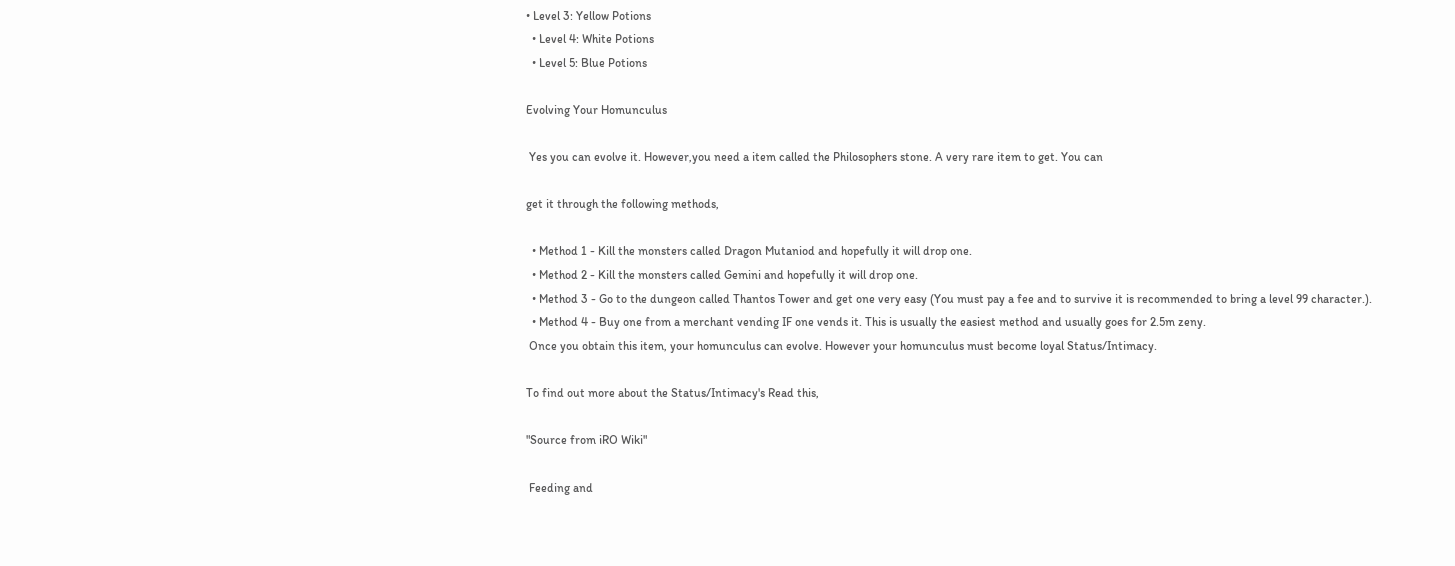• Level 3: Yellow Potions
  • Level 4: White Potions
  • Level 5: Blue Potions

Evolving Your Homunculus

 Yes you can evolve it. However,you need a item called the Philosophers stone. A very rare item to get. You can

get it through the following methods,

  • Method 1 - Kill the monsters called Dragon Mutaniod and hopefully it will drop one.
  • Method 2 - Kill the monsters called Gemini and hopefully it will drop one.
  • Method 3 - Go to the dungeon called Thantos Tower and get one very easy (You must pay a fee and to survive it is recommended to bring a level 99 character.).
  • Method 4 - Buy one from a merchant vending IF one vends it. This is usually the easiest method and usually goes for 2.5m zeny.
 Once you obtain this item, your homunculus can evolve. However your homunculus must become loyal Status/Intimacy.

To find out more about the Status/Intimacy's Read this,

"Source from iRO Wiki"

 Feeding and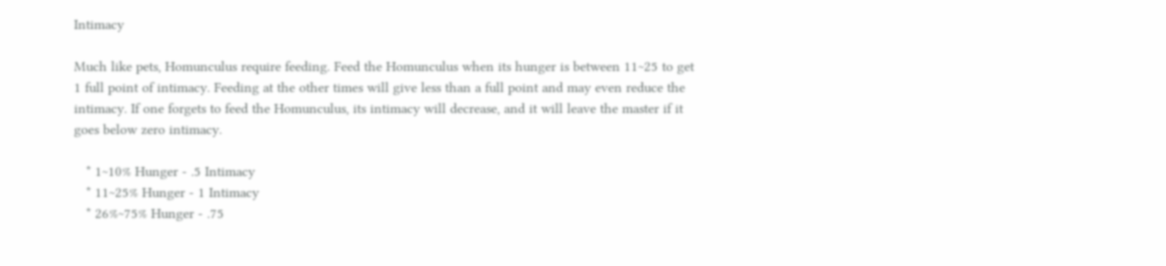Intimacy

Much like pets, Homunculus require feeding. Feed the Homunculus when its hunger is between 11~25 to get 1 full point of intimacy. Feeding at the other times will give less than a full point and may even reduce the intimacy. If one forgets to feed the Homunculus, its intimacy will decrease, and it will leave the master if it goes below zero intimacy.

   * 1~10% Hunger - .5 Intimacy
   * 11~25% Hunger - 1 Intimacy
   * 26%~75% Hunger - .75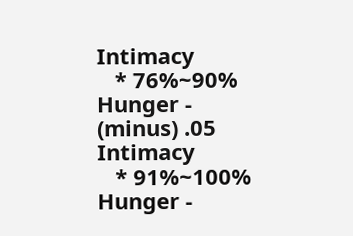Intimacy
   * 76%~90% Hunger - (minus) .05 Intimacy
   * 91%~100% Hunger -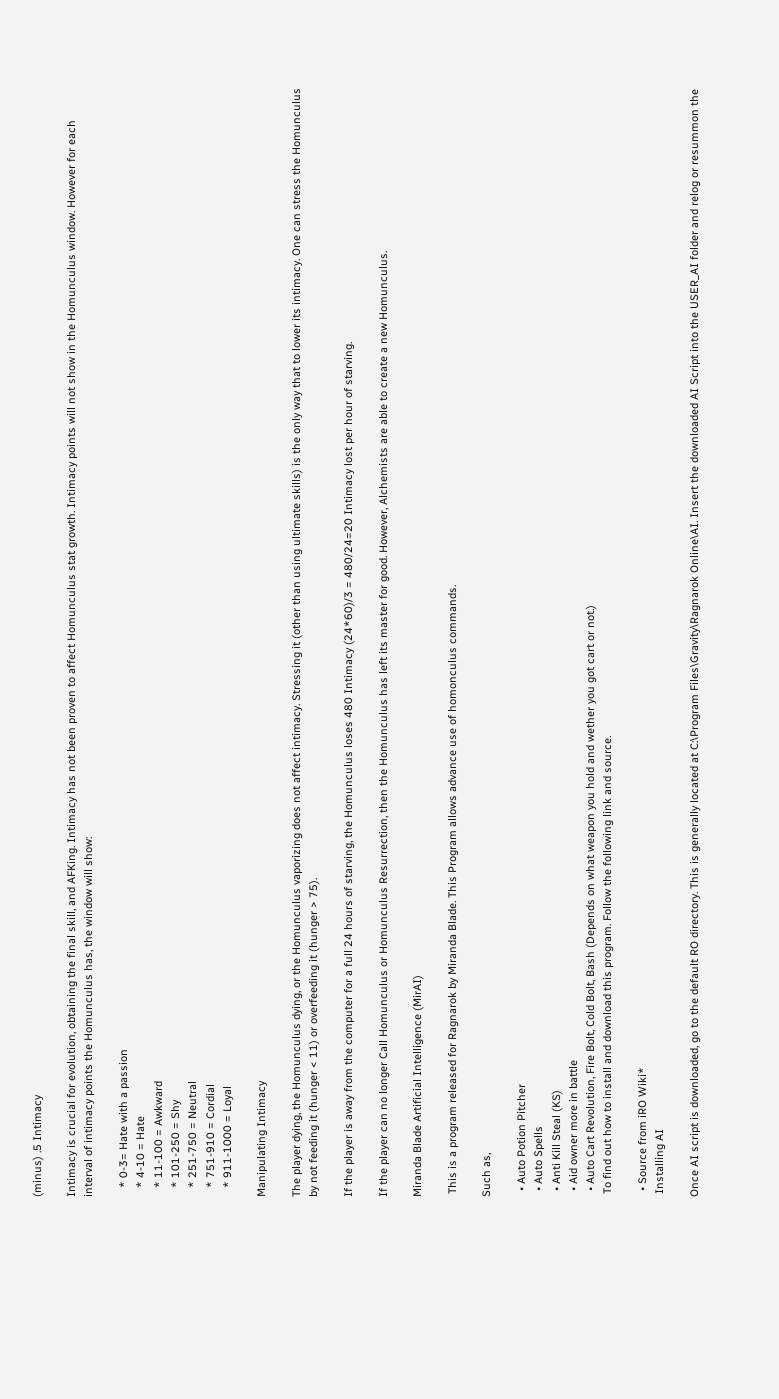(minus) .5 Intimacy

Intimacy is crucial for evolution, obtaining the final skill, and AFKing. Intimacy has not been proven to affect Homunculus stat growth. Intimacy points will not show in the Homunculus window. However for each interval of intimacy points the Homunculus has, the window will show:

   * 0-3= Hate with a passion
   * 4-10 = Hate
   * 11-100 = Awkward
   * 101-250 = Shy
   * 251-750 = Neutral
   * 751-910 = Cordial
   * 911-1000 = Loyal

Manipulating Intimacy

The player dying, the Homunculus dying, or the Homunculus vaporizing does not affect intimacy. Stressing it (other than using ultimate skills) is the only way that to lower its intimacy. One can stress the Homunculus by not feeding it (hunger < 11) or overfeeding it (hunger > 75).

If the player is away from the computer for a full 24 hours of starving, the Homunculus loses 480 Intimacy (24*60)/3 = 480/24=20 Intimacy lost per hour of starving.

If the player can no longer Call Homunculus or Homunculus Resurrection, then the Homunculus has left its master for good. However, Alchemists are able to create a new Homunculus.

Miranda Blade Artificial Intelligence (MirAI)

 This is a program released for Ragnarok by Miranda Blade. This Program allows advance use of homonculus commands.

Such as,

  • Auto Potion Pitcher
  • Auto Spells
  • Anti Kill Steal (KS)
  • Aid owner more in battle
  • Auto Cart Revolution, Fire Bolt, Cold Bolt, Bash (Depends on what weapon you hold and wether you got cart or not.)
 To find out how to install and download this program. Follow the following link and source.

  • Source from iRO Wiki*
 Installing AI

Once AI script is downloaded, go to the default RO directory. This is generally located at C:\Program Files\Gravity\Ragnarok Online\AI. Insert the downloaded AI Script into the USER_AI folder and relog or resummon the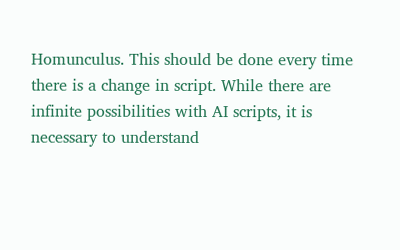Homunculus. This should be done every time there is a change in script. While there are infinite possibilities with AI scripts, it is necessary to understand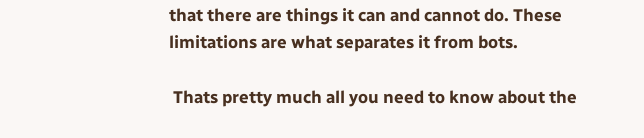that there are things it can and cannot do. These limitations are what separates it from bots.

 Thats pretty much all you need to know about the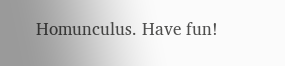Homunculus. Have fun!